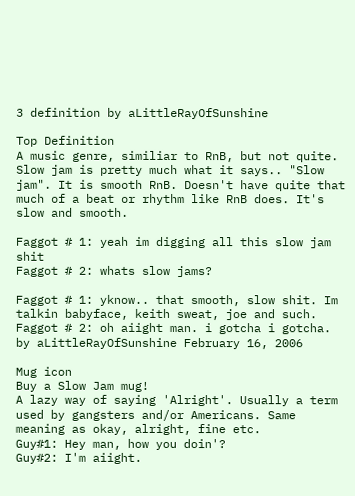3 definition by aLittleRayOfSunshine

Top Definition
A music genre, similiar to RnB, but not quite. Slow jam is pretty much what it says.. "Slow jam". It is smooth RnB. Doesn't have quite that much of a beat or rhythm like RnB does. It's slow and smooth.

Faggot # 1: yeah im digging all this slow jam shit
Faggot # 2: whats slow jams?

Faggot # 1: yknow.. that smooth, slow shit. Im talkin babyface, keith sweat, joe and such.
Faggot # 2: oh aiight man. i gotcha i gotcha.
by aLittleRayOfSunshine February 16, 2006

Mug icon
Buy a Slow Jam mug!
A lazy way of saying 'Alright'. Usually a term used by gangsters and/or Americans. Same meaning as okay, alright, fine etc.
Guy#1: Hey man, how you doin'?
Guy#2: I'm aiight.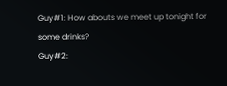Guy#1: How abouts we meet up tonight for some drinks?
Guy#2: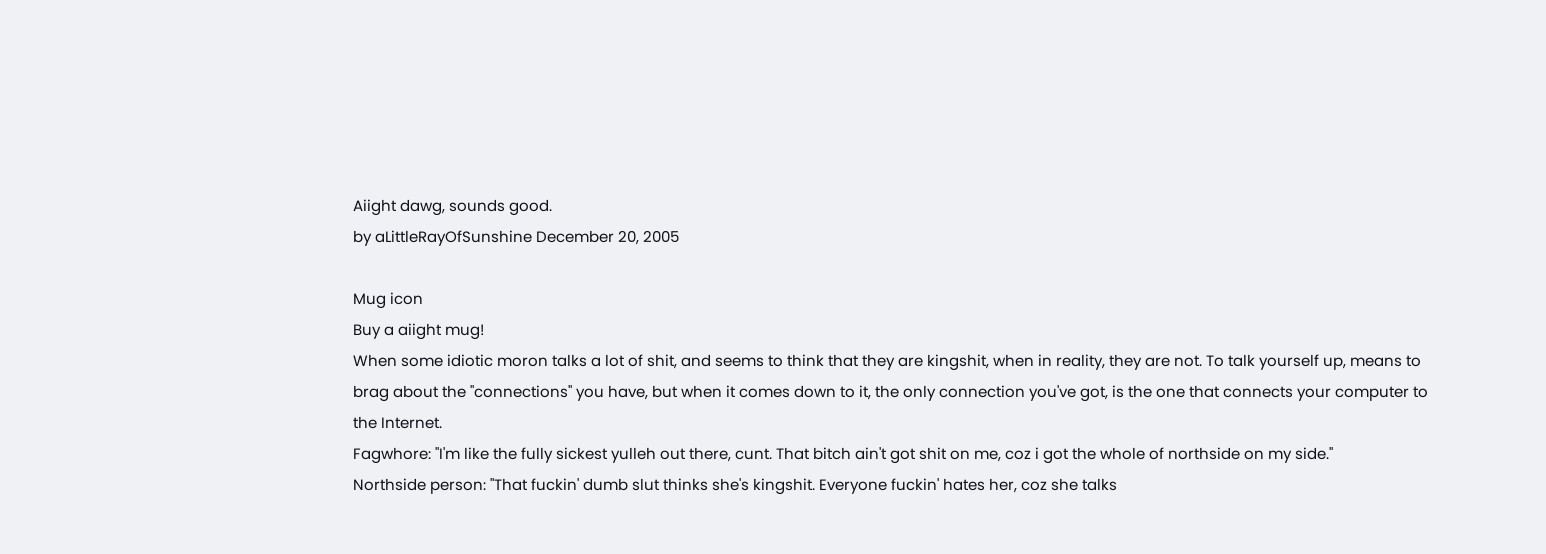Aiight dawg, sounds good.
by aLittleRayOfSunshine December 20, 2005

Mug icon
Buy a aiight mug!
When some idiotic moron talks a lot of shit, and seems to think that they are kingshit, when in reality, they are not. To talk yourself up, means to brag about the "connections" you have, but when it comes down to it, the only connection you've got, is the one that connects your computer to the Internet.
Fagwhore: "I'm like the fully sickest yulleh out there, cunt. That bitch ain't got shit on me, coz i got the whole of northside on my side."
Northside person: "That fuckin' dumb slut thinks she's kingshit. Everyone fuckin' hates her, coz she talks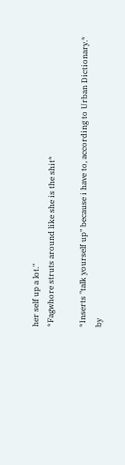her self up a lot."
*Fagwhore struts around like she is the shit*

*Inserts "talk yourself up" because i have to, according to Urban Dictionary.*
by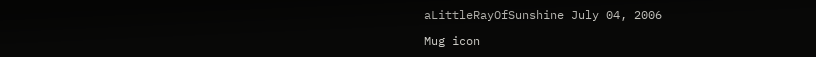aLittleRayOfSunshine July 04, 2006

Mug icon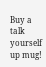Buy a talk yourself up mug!